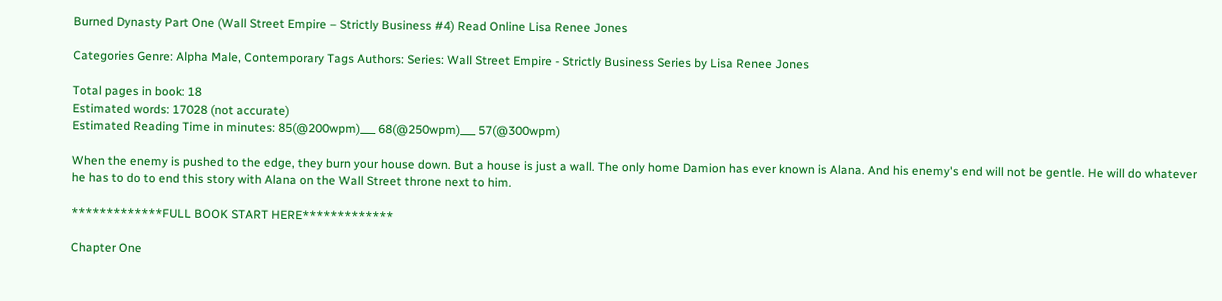Burned Dynasty Part One (Wall Street Empire – Strictly Business #4) Read Online Lisa Renee Jones

Categories Genre: Alpha Male, Contemporary Tags Authors: Series: Wall Street Empire - Strictly Business Series by Lisa Renee Jones

Total pages in book: 18
Estimated words: 17028 (not accurate)
Estimated Reading Time in minutes: 85(@200wpm)___ 68(@250wpm)___ 57(@300wpm)

When the enemy is pushed to the edge, they burn your house down. But a house is just a wall. The only home Damion has ever known is Alana. And his enemy's end will not be gentle. He will do whatever he has to do to end this story with Alana on the Wall Street throne next to him.

*************FULL BOOK START HERE*************

Chapter One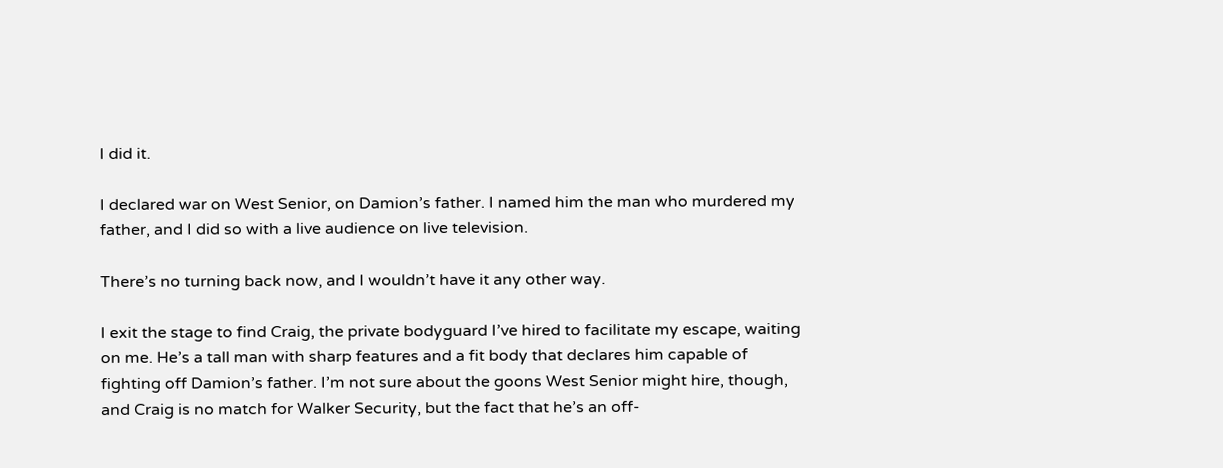I did it.

I declared war on West Senior, on Damion’s father. I named him the man who murdered my father, and I did so with a live audience on live television.

There’s no turning back now, and I wouldn’t have it any other way.

I exit the stage to find Craig, the private bodyguard I’ve hired to facilitate my escape, waiting on me. He’s a tall man with sharp features and a fit body that declares him capable of fighting off Damion’s father. I’m not sure about the goons West Senior might hire, though, and Craig is no match for Walker Security, but the fact that he’s an off-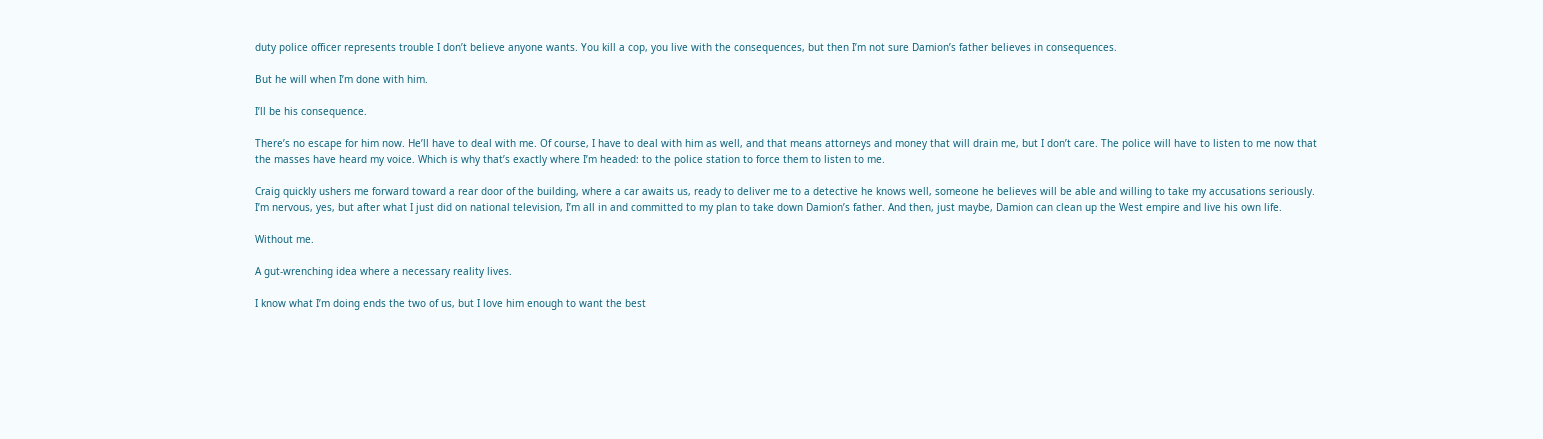duty police officer represents trouble I don’t believe anyone wants. You kill a cop, you live with the consequences, but then I’m not sure Damion’s father believes in consequences.

But he will when I’m done with him.

I’ll be his consequence.

There’s no escape for him now. He’ll have to deal with me. Of course, I have to deal with him as well, and that means attorneys and money that will drain me, but I don’t care. The police will have to listen to me now that the masses have heard my voice. Which is why that’s exactly where I’m headed: to the police station to force them to listen to me.

Craig quickly ushers me forward toward a rear door of the building, where a car awaits us, ready to deliver me to a detective he knows well, someone he believes will be able and willing to take my accusations seriously. I’m nervous, yes, but after what I just did on national television, I’m all in and committed to my plan to take down Damion’s father. And then, just maybe, Damion can clean up the West empire and live his own life.

Without me.

A gut-wrenching idea where a necessary reality lives.

I know what I’m doing ends the two of us, but I love him enough to want the best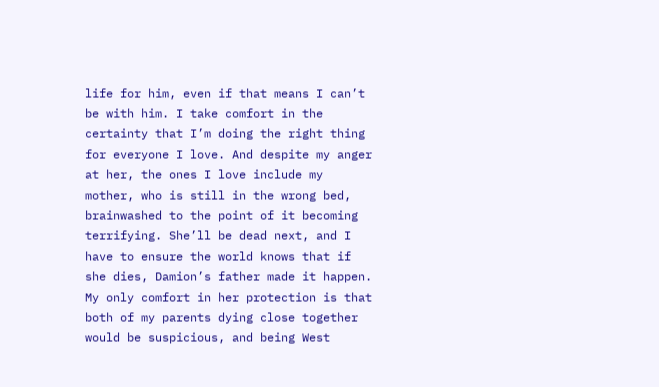life for him, even if that means I can’t be with him. I take comfort in the certainty that I’m doing the right thing for everyone I love. And despite my anger at her, the ones I love include my mother, who is still in the wrong bed, brainwashed to the point of it becoming terrifying. She’ll be dead next, and I have to ensure the world knows that if she dies, Damion’s father made it happen. My only comfort in her protection is that both of my parents dying close together would be suspicious, and being West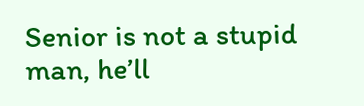Senior is not a stupid man, he’ll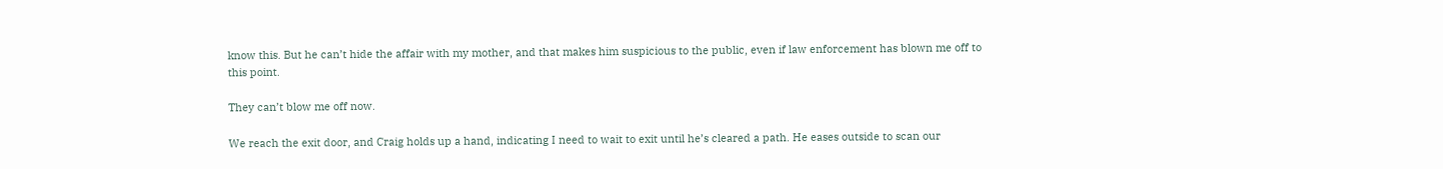know this. But he can’t hide the affair with my mother, and that makes him suspicious to the public, even if law enforcement has blown me off to this point.

They can’t blow me off now.

We reach the exit door, and Craig holds up a hand, indicating I need to wait to exit until he’s cleared a path. He eases outside to scan our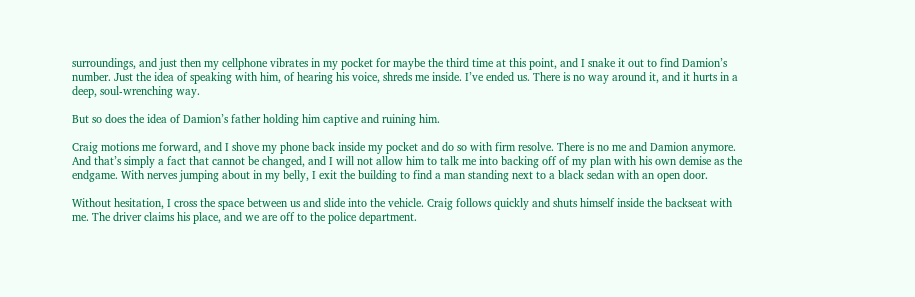surroundings, and just then my cellphone vibrates in my pocket for maybe the third time at this point, and I snake it out to find Damion’s number. Just the idea of speaking with him, of hearing his voice, shreds me inside. I’ve ended us. There is no way around it, and it hurts in a deep, soul-wrenching way.

But so does the idea of Damion’s father holding him captive and ruining him.

Craig motions me forward, and I shove my phone back inside my pocket and do so with firm resolve. There is no me and Damion anymore. And that’s simply a fact that cannot be changed, and I will not allow him to talk me into backing off of my plan with his own demise as the endgame. With nerves jumping about in my belly, I exit the building to find a man standing next to a black sedan with an open door.

Without hesitation, I cross the space between us and slide into the vehicle. Craig follows quickly and shuts himself inside the backseat with me. The driver claims his place, and we are off to the police department.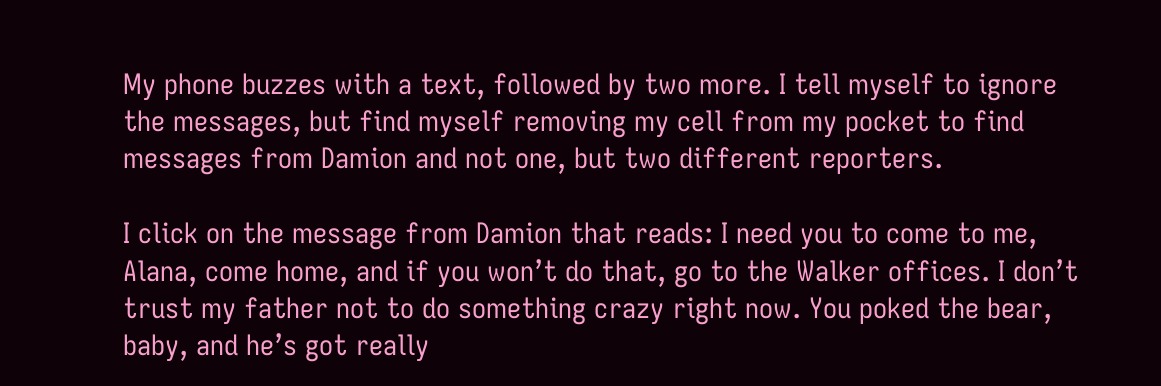My phone buzzes with a text, followed by two more. I tell myself to ignore the messages, but find myself removing my cell from my pocket to find messages from Damion and not one, but two different reporters.

I click on the message from Damion that reads: I need you to come to me, Alana, come home, and if you won’t do that, go to the Walker offices. I don’t trust my father not to do something crazy right now. You poked the bear, baby, and he’s got really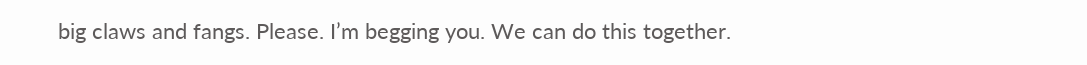big claws and fangs. Please. I’m begging you. We can do this together.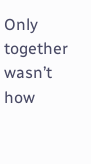Only together wasn’t how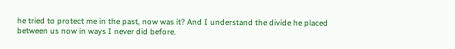he tried to protect me in the past, now was it? And I understand the divide he placed between us now in ways I never did before.